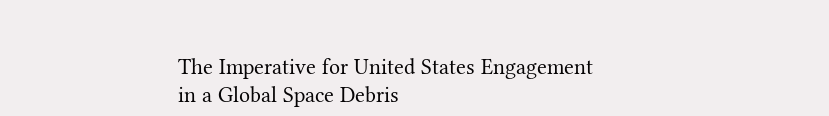The Imperative for United States Engagement in a Global Space Debris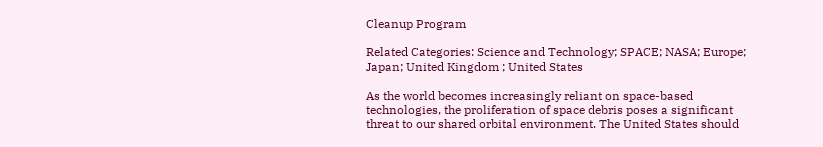Cleanup Program

Related Categories: Science and Technology; SPACE; NASA; Europe; Japan; United Kingdom ; United States

As the world becomes increasingly reliant on space-based technologies, the proliferation of space debris poses a significant threat to our shared orbital environment. The United States should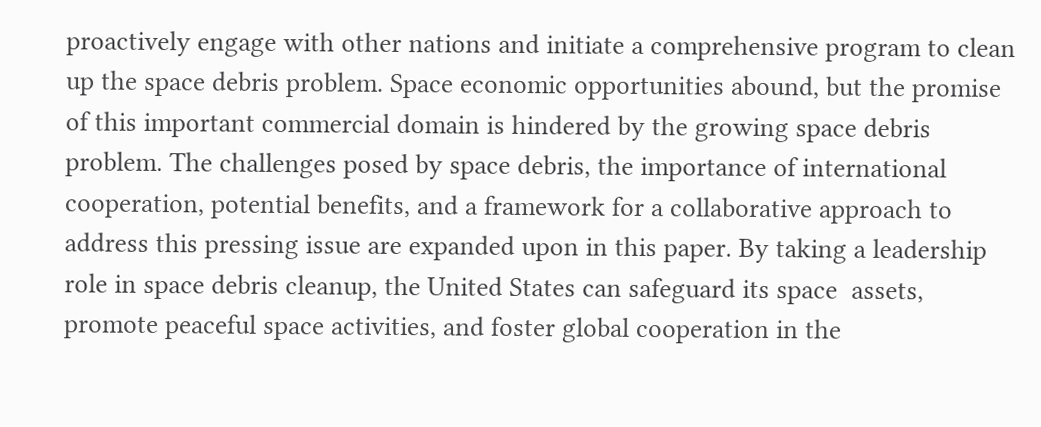proactively engage with other nations and initiate a comprehensive program to clean up the space debris problem. Space economic opportunities abound, but the promise of this important commercial domain is hindered by the growing space debris problem. The challenges posed by space debris, the importance of international cooperation, potential benefits, and a framework for a collaborative approach to address this pressing issue are expanded upon in this paper. By taking a leadership role in space debris cleanup, the United States can safeguard its space  assets, promote peaceful space activities, and foster global cooperation in the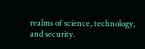realms of science, technology, and security.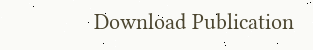Download Publication